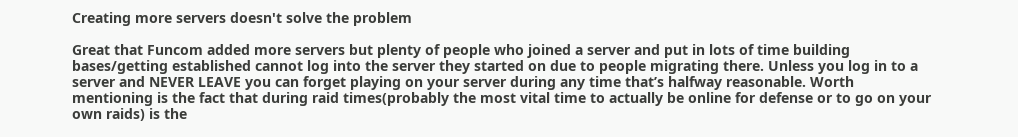Creating more servers doesn't solve the problem

Great that Funcom added more servers but plenty of people who joined a server and put in lots of time building bases/getting established cannot log into the server they started on due to people migrating there. Unless you log in to a server and NEVER LEAVE you can forget playing on your server during any time that’s halfway reasonable. Worth mentioning is the fact that during raid times(probably the most vital time to actually be online for defense or to go on your own raids) is the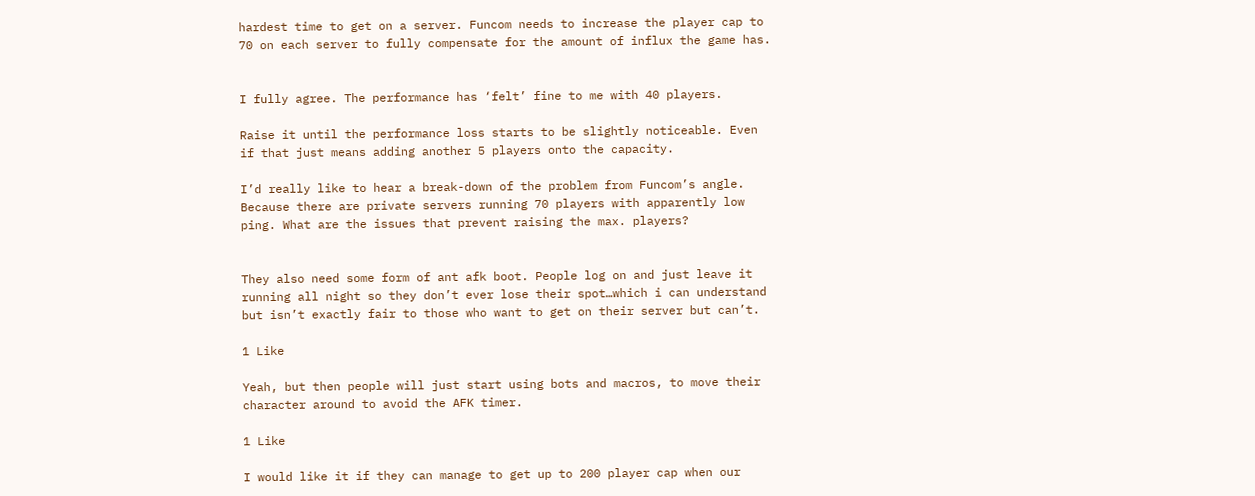hardest time to get on a server. Funcom needs to increase the player cap to 70 on each server to fully compensate for the amount of influx the game has.


I fully agree. The performance has ‘felt’ fine to me with 40 players.

Raise it until the performance loss starts to be slightly noticeable. Even if that just means adding another 5 players onto the capacity.

I’d really like to hear a break-down of the problem from Funcom’s angle. Because there are private servers running 70 players with apparently low ping. What are the issues that prevent raising the max. players?


They also need some form of ant afk boot. People log on and just leave it running all night so they don’t ever lose their spot…which i can understand but isn’t exactly fair to those who want to get on their server but can’t.

1 Like

Yeah, but then people will just start using bots and macros, to move their character around to avoid the AFK timer.

1 Like

I would like it if they can manage to get up to 200 player cap when our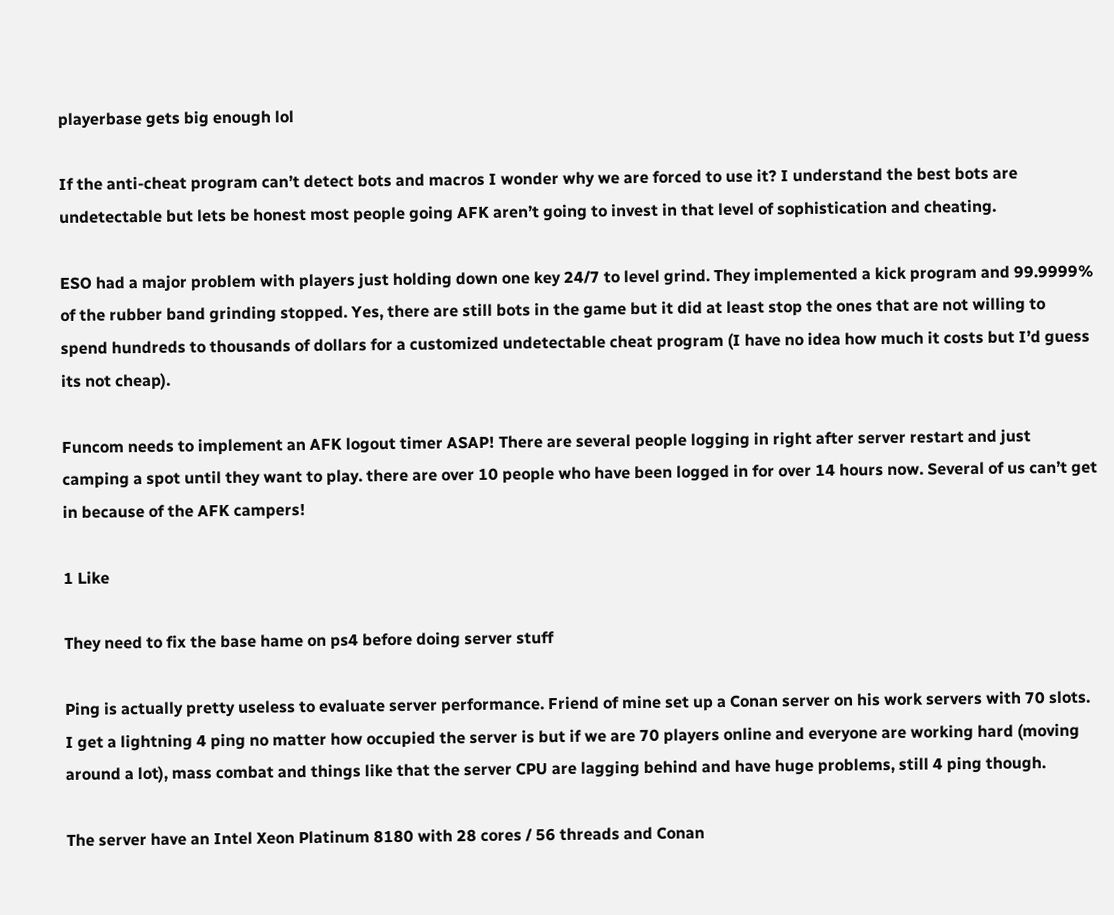playerbase gets big enough lol

If the anti-cheat program can’t detect bots and macros I wonder why we are forced to use it? I understand the best bots are undetectable but lets be honest most people going AFK aren’t going to invest in that level of sophistication and cheating.

ESO had a major problem with players just holding down one key 24/7 to level grind. They implemented a kick program and 99.9999% of the rubber band grinding stopped. Yes, there are still bots in the game but it did at least stop the ones that are not willing to spend hundreds to thousands of dollars for a customized undetectable cheat program (I have no idea how much it costs but I’d guess its not cheap).

Funcom needs to implement an AFK logout timer ASAP! There are several people logging in right after server restart and just camping a spot until they want to play. there are over 10 people who have been logged in for over 14 hours now. Several of us can’t get in because of the AFK campers!

1 Like

They need to fix the base hame on ps4 before doing server stuff

Ping is actually pretty useless to evaluate server performance. Friend of mine set up a Conan server on his work servers with 70 slots. I get a lightning 4 ping no matter how occupied the server is but if we are 70 players online and everyone are working hard (moving around a lot), mass combat and things like that the server CPU are lagging behind and have huge problems, still 4 ping though.

The server have an Intel Xeon Platinum 8180 with 28 cores / 56 threads and Conan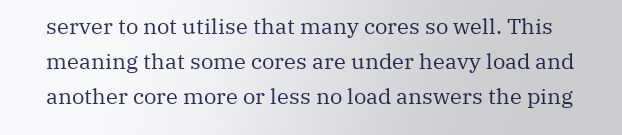server to not utilise that many cores so well. This meaning that some cores are under heavy load and another core more or less no load answers the ping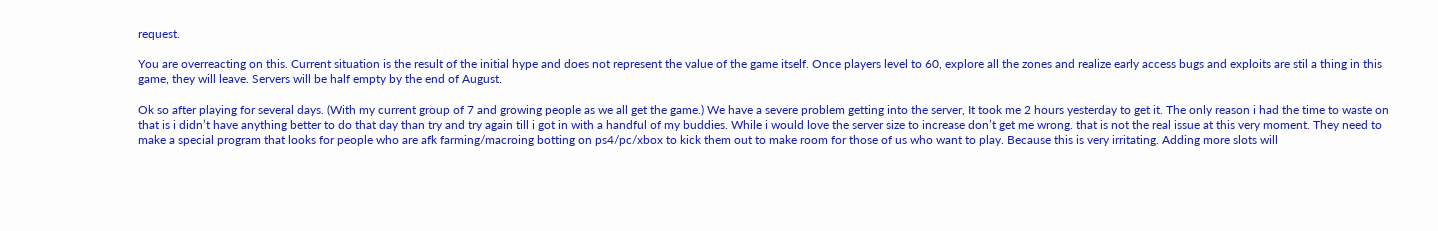request.

You are overreacting on this. Current situation is the result of the initial hype and does not represent the value of the game itself. Once players level to 60, explore all the zones and realize early access bugs and exploits are stil a thing in this game, they will leave. Servers will be half empty by the end of August.

Ok so after playing for several days. (With my current group of 7 and growing people as we all get the game.) We have a severe problem getting into the server, It took me 2 hours yesterday to get it. The only reason i had the time to waste on that is i didn’t have anything better to do that day than try and try again till i got in with a handful of my buddies. While i would love the server size to increase don’t get me wrong. that is not the real issue at this very moment. They need to make a special program that looks for people who are afk farming/macroing botting on ps4/pc/xbox to kick them out to make room for those of us who want to play. Because this is very irritating. Adding more slots will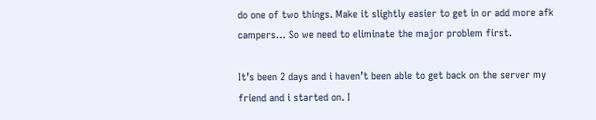do one of two things. Make it slightly easier to get in or add more afk campers… So we need to eliminate the major problem first.

It’s been 2 days and i haven’t been able to get back on the server my friend and i started on. I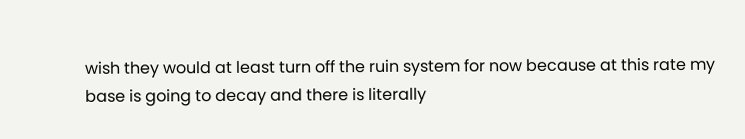wish they would at least turn off the ruin system for now because at this rate my base is going to decay and there is literally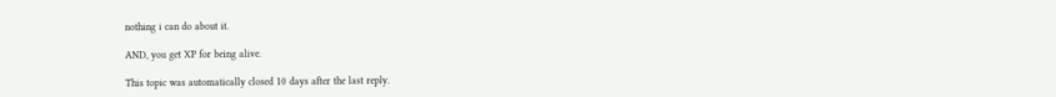nothing i can do about it.

AND, you get XP for being alive.

This topic was automatically closed 10 days after the last reply.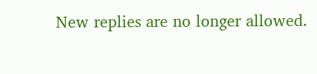New replies are no longer allowed.